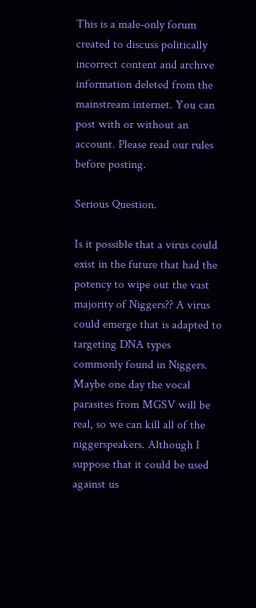This is a male-only forum created to discuss politically incorrect content and archive information deleted from the mainstream internet. You can post with or without an account. Please read our rules before posting.

Serious Question.

Is it possible that a virus could exist in the future that had the potency to wipe out the vast majority of Niggers?? A virus could emerge that is adapted to targeting DNA types commonly found in Niggers.
Maybe one day the vocal parasites from MGSV will be real, so we can kill all of the niggerspeakers. Although I suppose that it could be used against us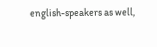english-speakers as well,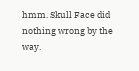hmm. Skull Face did nothing wrong by the way.